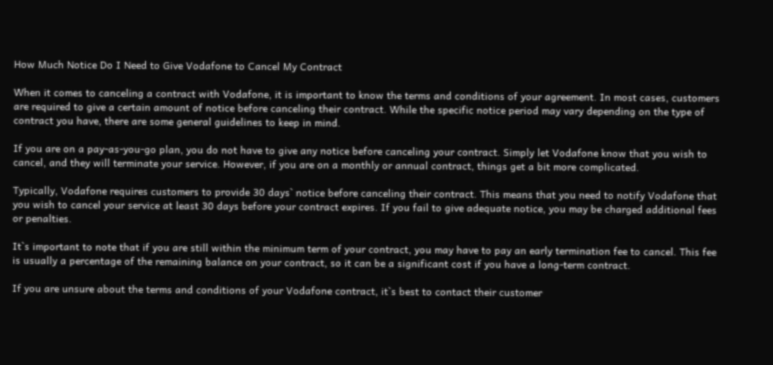How Much Notice Do I Need to Give Vodafone to Cancel My Contract

When it comes to canceling a contract with Vodafone, it is important to know the terms and conditions of your agreement. In most cases, customers are required to give a certain amount of notice before canceling their contract. While the specific notice period may vary depending on the type of contract you have, there are some general guidelines to keep in mind.

If you are on a pay-as-you-go plan, you do not have to give any notice before canceling your contract. Simply let Vodafone know that you wish to cancel, and they will terminate your service. However, if you are on a monthly or annual contract, things get a bit more complicated.

Typically, Vodafone requires customers to provide 30 days` notice before canceling their contract. This means that you need to notify Vodafone that you wish to cancel your service at least 30 days before your contract expires. If you fail to give adequate notice, you may be charged additional fees or penalties.

It`s important to note that if you are still within the minimum term of your contract, you may have to pay an early termination fee to cancel. This fee is usually a percentage of the remaining balance on your contract, so it can be a significant cost if you have a long-term contract.

If you are unsure about the terms and conditions of your Vodafone contract, it`s best to contact their customer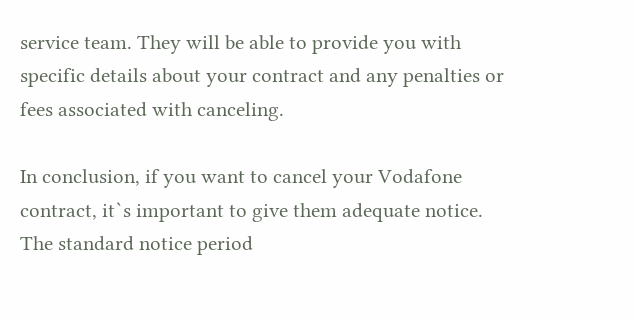service team. They will be able to provide you with specific details about your contract and any penalties or fees associated with canceling.

In conclusion, if you want to cancel your Vodafone contract, it`s important to give them adequate notice. The standard notice period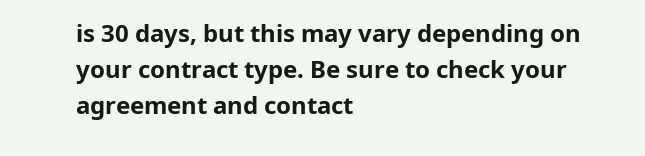is 30 days, but this may vary depending on your contract type. Be sure to check your agreement and contact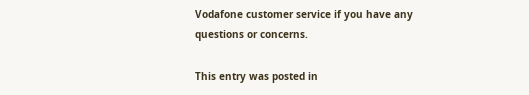Vodafone customer service if you have any questions or concerns.

This entry was posted in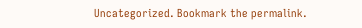Uncategorized. Bookmark the permalink.